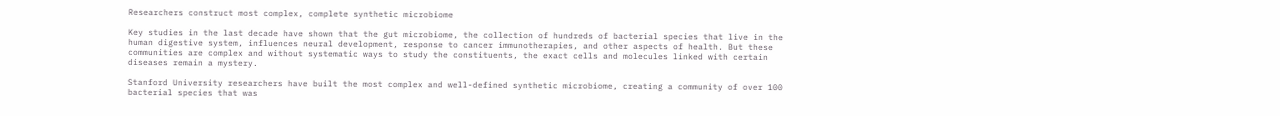Researchers construct most complex, complete synthetic microbiome

Key studies in the last decade have shown that the gut microbiome, the collection of hundreds of bacterial species that live in the human digestive system, influences neural development, response to cancer immunotherapies, and other aspects of health. But these communities are complex and without systematic ways to study the constituents, the exact cells and molecules linked with certain diseases remain a mystery.

Stanford University researchers have built the most complex and well-defined synthetic microbiome, creating a community of over 100 bacterial species that was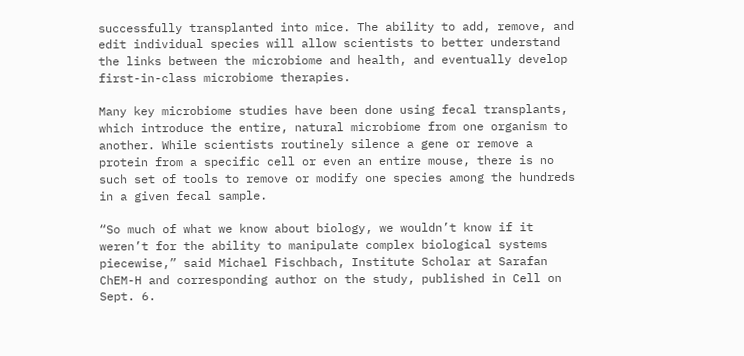successfully transplanted into mice. The ability to add, remove, and edit individual species will allow scientists to better understand the links between the microbiome and health, and eventually develop first-in-class microbiome therapies.

Many key microbiome studies have been done using fecal transplants, which introduce the entire, natural microbiome from one organism to another. While scientists routinely silence a gene or remove a protein from a specific cell or even an entire mouse, there is no such set of tools to remove or modify one species among the hundreds in a given fecal sample.

“So much of what we know about biology, we wouldn’t know if it weren’t for the ability to manipulate complex biological systems piecewise,” said Michael Fischbach, Institute Scholar at Sarafan ChEM-H and corresponding author on the study, published in Cell on Sept. 6.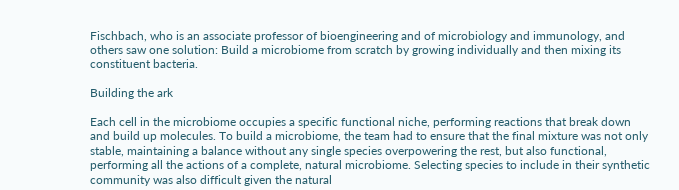Fischbach, who is an associate professor of bioengineering and of microbiology and immunology, and others saw one solution: Build a microbiome from scratch by growing individually and then mixing its constituent bacteria.

Building the ark

Each cell in the microbiome occupies a specific functional niche, performing reactions that break down and build up molecules. To build a microbiome, the team had to ensure that the final mixture was not only stable, maintaining a balance without any single species overpowering the rest, but also functional, performing all the actions of a complete, natural microbiome. Selecting species to include in their synthetic community was also difficult given the natural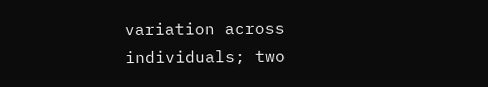variation across individuals; two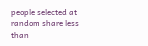people selected at random share less than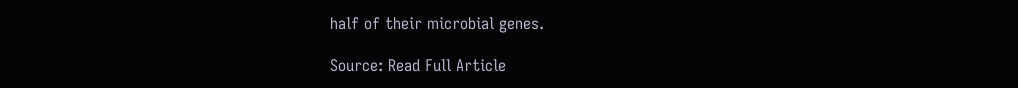half of their microbial genes.

Source: Read Full Article